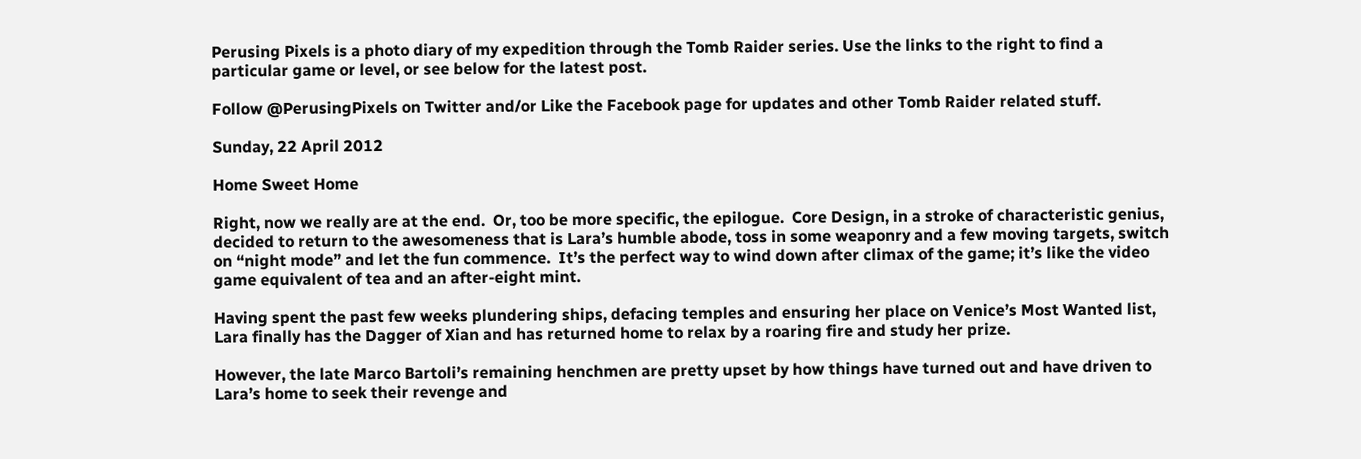Perusing Pixels is a photo diary of my expedition through the Tomb Raider series. Use the links to the right to find a particular game or level, or see below for the latest post.

Follow @PerusingPixels on Twitter and/or Like the Facebook page for updates and other Tomb Raider related stuff.

Sunday, 22 April 2012

Home Sweet Home

Right, now we really are at the end.  Or, too be more specific, the epilogue.  Core Design, in a stroke of characteristic genius, decided to return to the awesomeness that is Lara’s humble abode, toss in some weaponry and a few moving targets, switch on “night mode” and let the fun commence.  It’s the perfect way to wind down after climax of the game; it’s like the video game equivalent of tea and an after-eight mint.

Having spent the past few weeks plundering ships, defacing temples and ensuring her place on Venice’s Most Wanted list, Lara finally has the Dagger of Xian and has returned home to relax by a roaring fire and study her prize.

However, the late Marco Bartoli’s remaining henchmen are pretty upset by how things have turned out and have driven to Lara’s home to seek their revenge and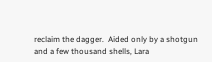reclaim the dagger.  Aided only by a shotgun and a few thousand shells, Lara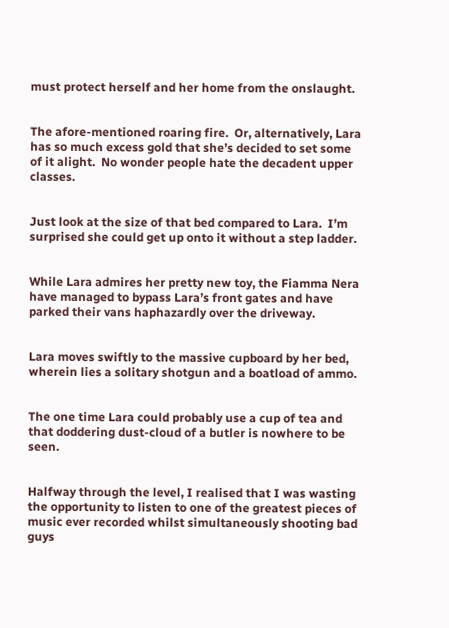must protect herself and her home from the onslaught.


The afore-mentioned roaring fire.  Or, alternatively, Lara has so much excess gold that she’s decided to set some of it alight.  No wonder people hate the decadent upper classes.


Just look at the size of that bed compared to Lara.  I’m surprised she could get up onto it without a step ladder.


While Lara admires her pretty new toy, the Fiamma Nera have managed to bypass Lara’s front gates and have parked their vans haphazardly over the driveway.


Lara moves swiftly to the massive cupboard by her bed, wherein lies a solitary shotgun and a boatload of ammo.


The one time Lara could probably use a cup of tea and that doddering dust-cloud of a butler is nowhere to be seen.


Halfway through the level, I realised that I was wasting the opportunity to listen to one of the greatest pieces of music ever recorded whilst simultaneously shooting bad guys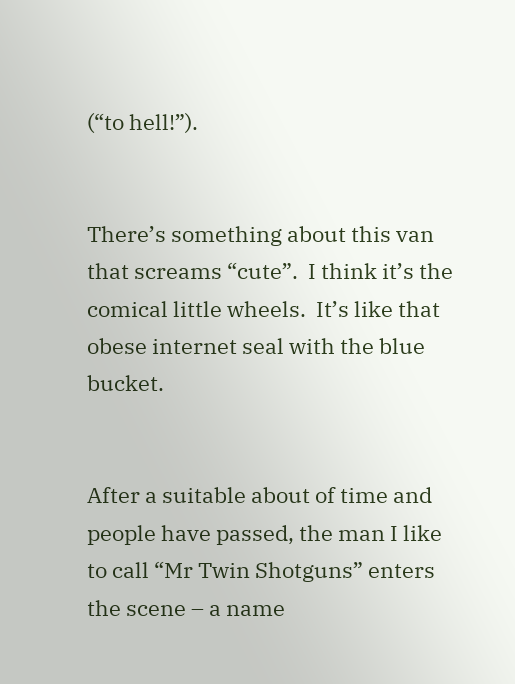(“to hell!”).


There’s something about this van that screams “cute”.  I think it’s the comical little wheels.  It’s like that obese internet seal with the blue bucket.


After a suitable about of time and people have passed, the man I like to call “Mr Twin Shotguns” enters the scene – a name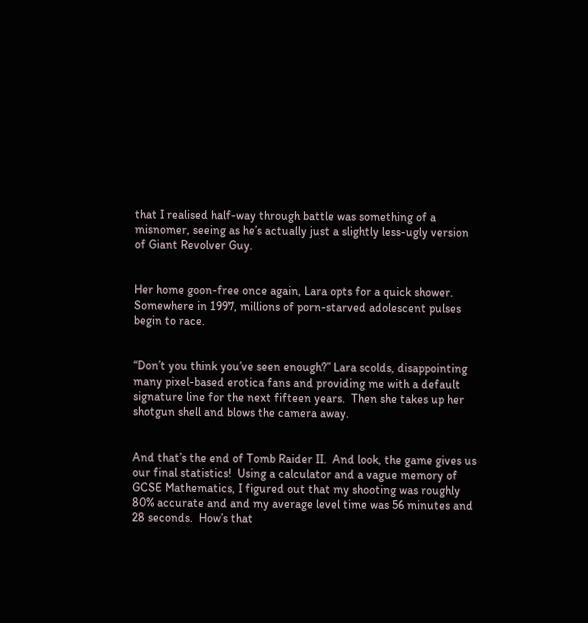that I realised half-way through battle was something of a misnomer, seeing as he’s actually just a slightly less-ugly version of Giant Revolver Guy.


Her home goon-free once again, Lara opts for a quick shower.  Somewhere in 1997, millions of porn-starved adolescent pulses begin to race.


“Don’t you think you’ve seen enough?” Lara scolds, disappointing many pixel-based erotica fans and providing me with a default signature line for the next fifteen years.  Then she takes up her shotgun shell and blows the camera away.


And that’s the end of Tomb Raider II.  And look, the game gives us our final statistics!  Using a calculator and a vague memory of GCSE Mathematics, I figured out that my shooting was roughly 80% accurate and and my average level time was 56 minutes and 28 seconds.  How’s that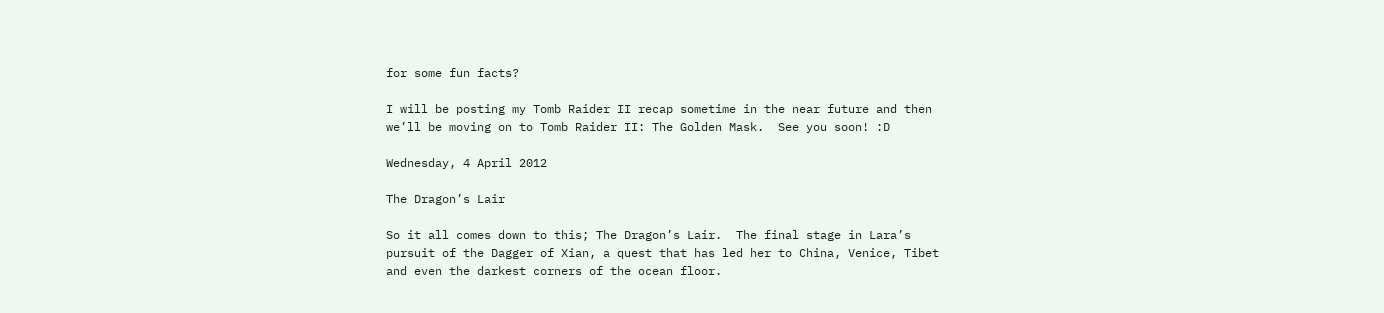for some fun facts?

I will be posting my Tomb Raider II recap sometime in the near future and then we’ll be moving on to Tomb Raider II: The Golden Mask.  See you soon! :D

Wednesday, 4 April 2012

The Dragon’s Lair

So it all comes down to this; The Dragon’s Lair.  The final stage in Lara’s pursuit of the Dagger of Xian, a quest that has led her to China, Venice, Tibet and even the darkest corners of the ocean floor.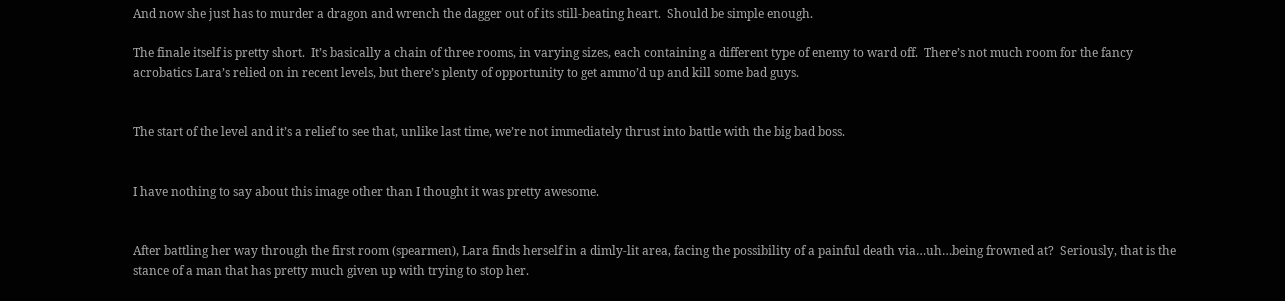And now she just has to murder a dragon and wrench the dagger out of its still-beating heart.  Should be simple enough.

The finale itself is pretty short.  It’s basically a chain of three rooms, in varying sizes, each containing a different type of enemy to ward off.  There’s not much room for the fancy acrobatics Lara’s relied on in recent levels, but there’s plenty of opportunity to get ammo’d up and kill some bad guys.


The start of the level and it’s a relief to see that, unlike last time, we’re not immediately thrust into battle with the big bad boss.


I have nothing to say about this image other than I thought it was pretty awesome.


After battling her way through the first room (spearmen), Lara finds herself in a dimly-lit area, facing the possibility of a painful death via…uh…being frowned at?  Seriously, that is the stance of a man that has pretty much given up with trying to stop her.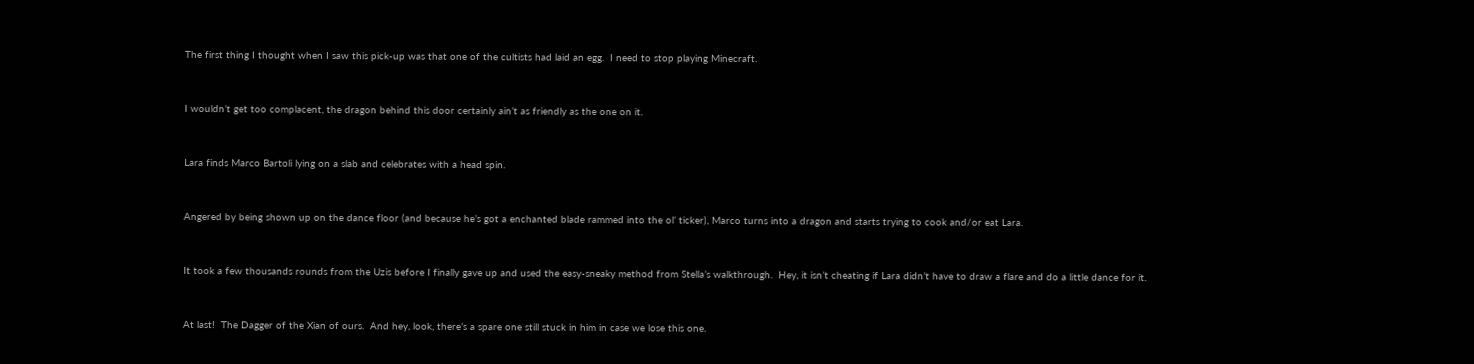The first thing I thought when I saw this pick-up was that one of the cultists had laid an egg.  I need to stop playing Minecraft.


I wouldn’t get too complacent, the dragon behind this door certainly ain’t as friendly as the one on it.


Lara finds Marco Bartoli lying on a slab and celebrates with a head spin.


Angered by being shown up on the dance floor (and because he’s got a enchanted blade rammed into the ol’ ticker), Marco turns into a dragon and starts trying to cook and/or eat Lara.


It took a few thousands rounds from the Uzis before I finally gave up and used the easy-sneaky method from Stella’s walkthrough.  Hey, it isn’t cheating if Lara didn’t have to draw a flare and do a little dance for it.


At last!  The Dagger of the Xian of ours.  And hey, look, there’s a spare one still stuck in him in case we lose this one.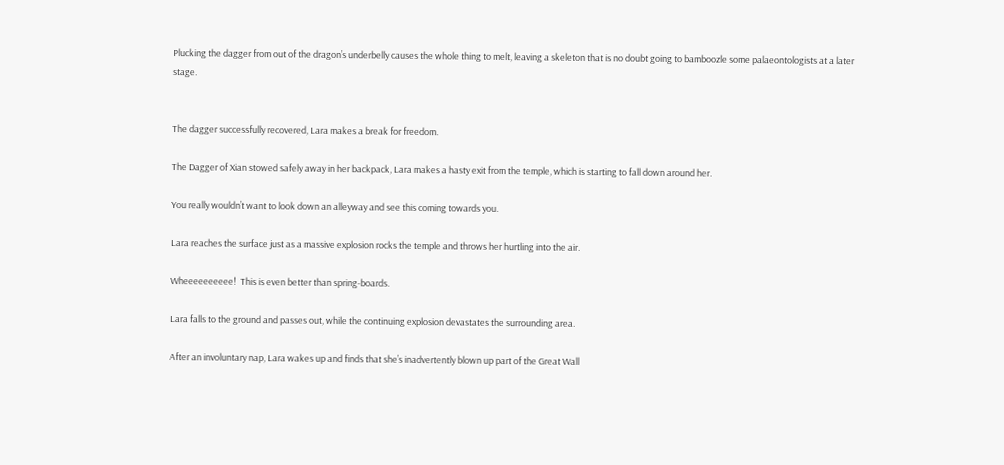Plucking the dagger from out of the dragon’s underbelly causes the whole thing to melt, leaving a skeleton that is no doubt going to bamboozle some palaeontologists at a later stage.


The dagger successfully recovered, Lara makes a break for freedom.

The Dagger of Xian stowed safely away in her backpack, Lara makes a hasty exit from the temple, which is starting to fall down around her.

You really wouldn’t want to look down an alleyway and see this coming towards you.

Lara reaches the surface just as a massive explosion rocks the temple and throws her hurtling into the air.

Wheeeeeeeeee!  This is even better than spring-boards.

Lara falls to the ground and passes out, while the continuing explosion devastates the surrounding area.

After an involuntary nap, Lara wakes up and finds that she’s inadvertently blown up part of the Great Wall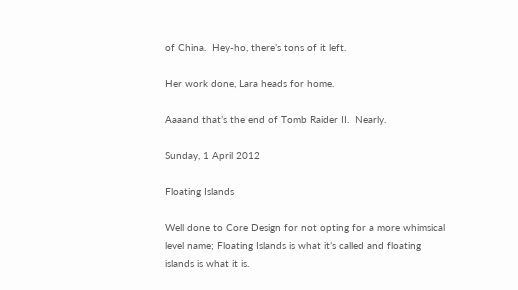of China.  Hey-ho, there’s tons of it left.

Her work done, Lara heads for home.

Aaaand that’s the end of Tomb Raider II.  Nearly.

Sunday, 1 April 2012

Floating Islands

Well done to Core Design for not opting for a more whimsical level name; Floating Islands is what it’s called and floating islands is what it is.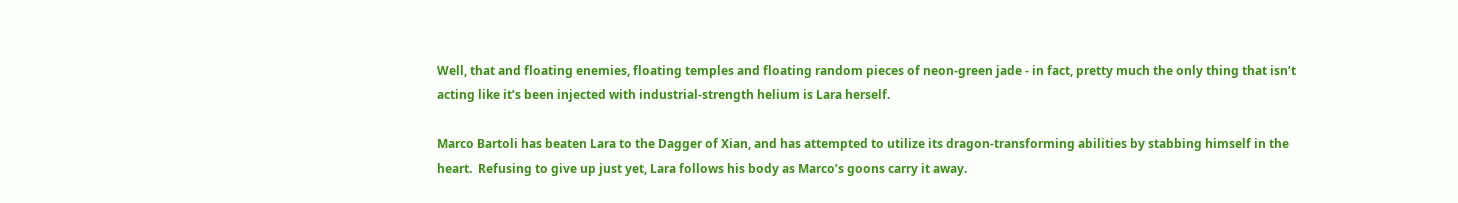Well, that and floating enemies, floating temples and floating random pieces of neon-green jade - in fact, pretty much the only thing that isn’t acting like it’s been injected with industrial-strength helium is Lara herself.

Marco Bartoli has beaten Lara to the Dagger of Xian, and has attempted to utilize its dragon-transforming abilities by stabbing himself in the heart.  Refusing to give up just yet, Lara follows his body as Marco’s goons carry it away.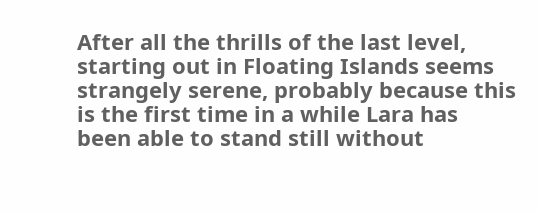After all the thrills of the last level, starting out in Floating Islands seems strangely serene, probably because this is the first time in a while Lara has been able to stand still without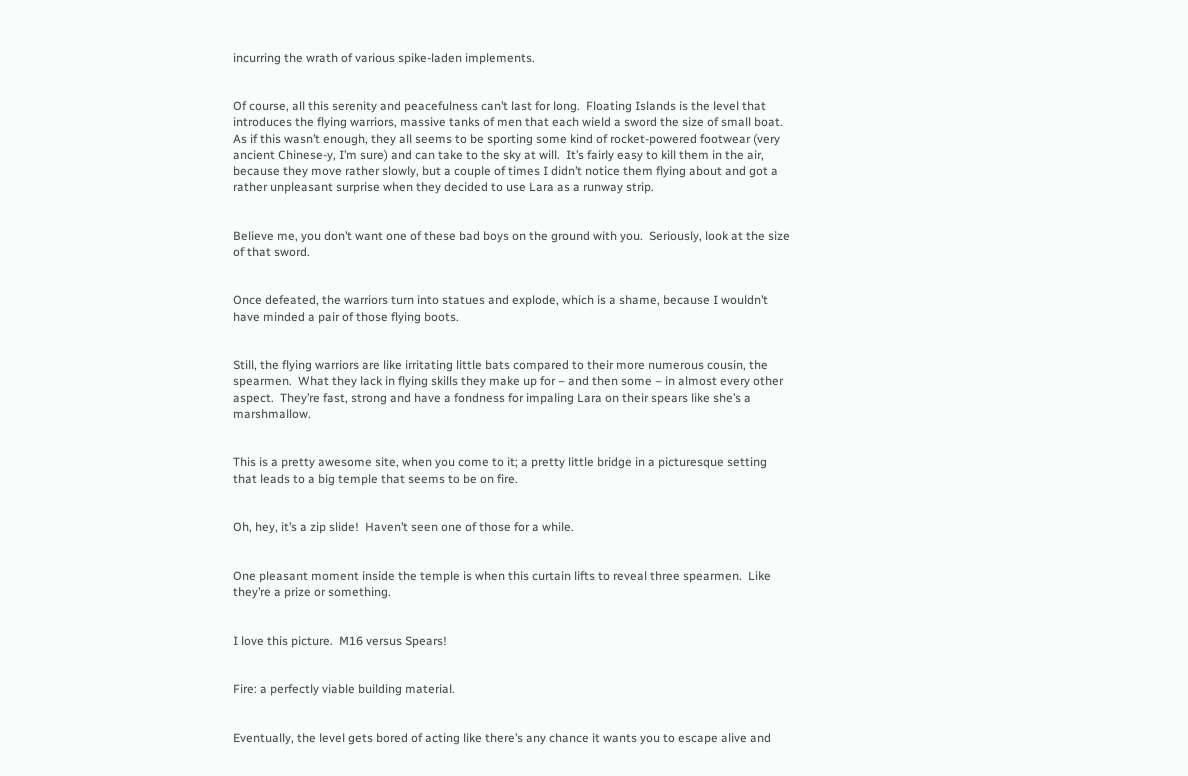incurring the wrath of various spike-laden implements.


Of course, all this serenity and peacefulness can’t last for long.  Floating Islands is the level that introduces the flying warriors, massive tanks of men that each wield a sword the size of small boat.  As if this wasn’t enough, they all seems to be sporting some kind of rocket-powered footwear (very ancient Chinese-y, I’m sure) and can take to the sky at will.  It’s fairly easy to kill them in the air, because they move rather slowly, but a couple of times I didn’t notice them flying about and got a rather unpleasant surprise when they decided to use Lara as a runway strip.


Believe me, you don’t want one of these bad boys on the ground with you.  Seriously, look at the size of that sword.


Once defeated, the warriors turn into statues and explode, which is a shame, because I wouldn’t have minded a pair of those flying boots.


Still, the flying warriors are like irritating little bats compared to their more numerous cousin, the spearmen.  What they lack in flying skills they make up for – and then some – in almost every other aspect.  They’re fast, strong and have a fondness for impaling Lara on their spears like she’s a marshmallow.


This is a pretty awesome site, when you come to it; a pretty little bridge in a picturesque setting that leads to a big temple that seems to be on fire.


Oh, hey, it’s a zip slide!  Haven’t seen one of those for a while.


One pleasant moment inside the temple is when this curtain lifts to reveal three spearmen.  Like they’re a prize or something.


I love this picture.  M16 versus Spears!


Fire: a perfectly viable building material.


Eventually, the level gets bored of acting like there’s any chance it wants you to escape alive and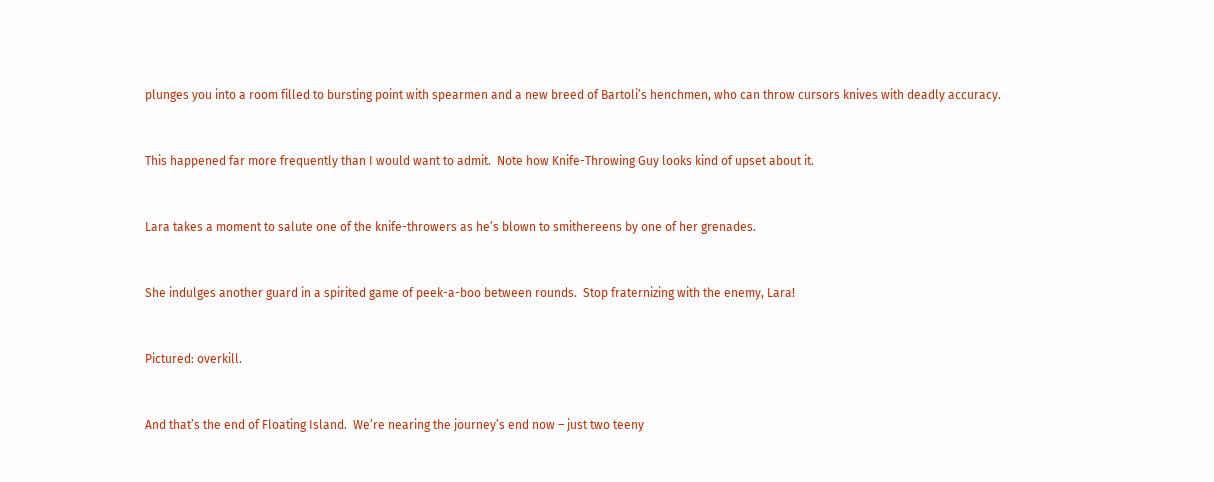plunges you into a room filled to bursting point with spearmen and a new breed of Bartoli’s henchmen, who can throw cursors knives with deadly accuracy.


This happened far more frequently than I would want to admit.  Note how Knife-Throwing Guy looks kind of upset about it.


Lara takes a moment to salute one of the knife-throwers as he’s blown to smithereens by one of her grenades.


She indulges another guard in a spirited game of peek-a-boo between rounds.  Stop fraternizing with the enemy, Lara!


Pictured: overkill.


And that’s the end of Floating Island.  We’re nearing the journey’s end now – just two teeny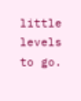little levels to go.